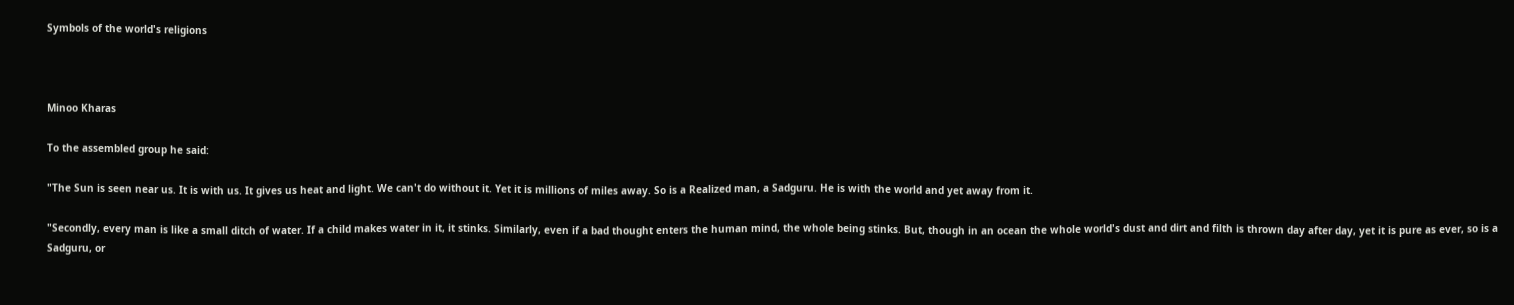Symbols of the world's religions



Minoo Kharas

To the assembled group he said:

"The Sun is seen near us. It is with us. It gives us heat and light. We can't do without it. Yet it is millions of miles away. So is a Realized man, a Sadguru. He is with the world and yet away from it.

"Secondly, every man is like a small ditch of water. If a child makes water in it, it stinks. Similarly, even if a bad thought enters the human mind, the whole being stinks. But, though in an ocean the whole world's dust and dirt and filth is thrown day after day, yet it is pure as ever, so is a Sadguru, or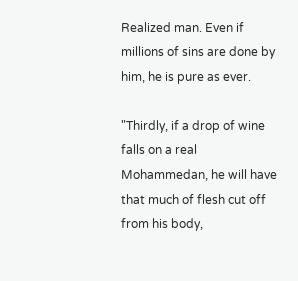Realized man. Even if millions of sins are done by him, he is pure as ever.

"Thirdly, if a drop of wine falls on a real Mohammedan, he will have that much of flesh cut off from his body,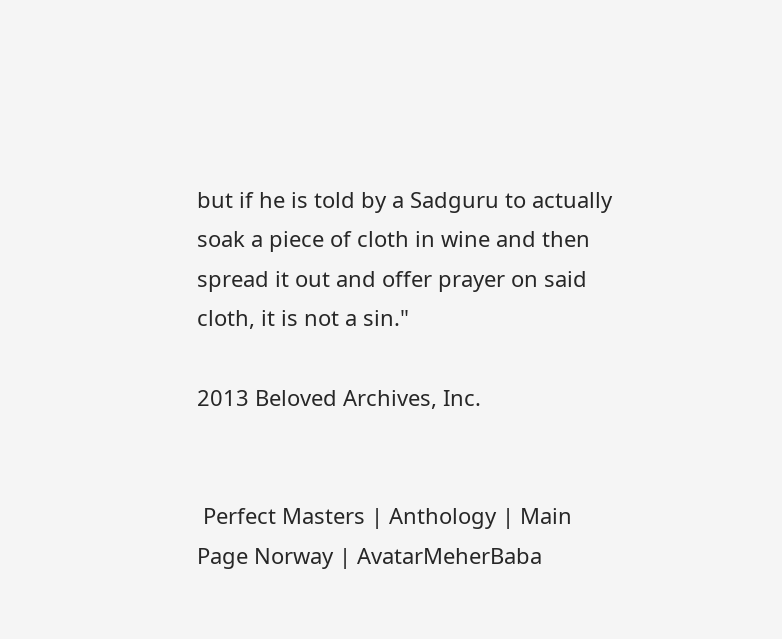but if he is told by a Sadguru to actually soak a piece of cloth in wine and then spread it out and offer prayer on said cloth, it is not a sin."

2013 Beloved Archives, Inc.


 Perfect Masters | Anthology | Main Page Norway | AvatarMeherBaba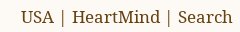USA | HeartMind | Search